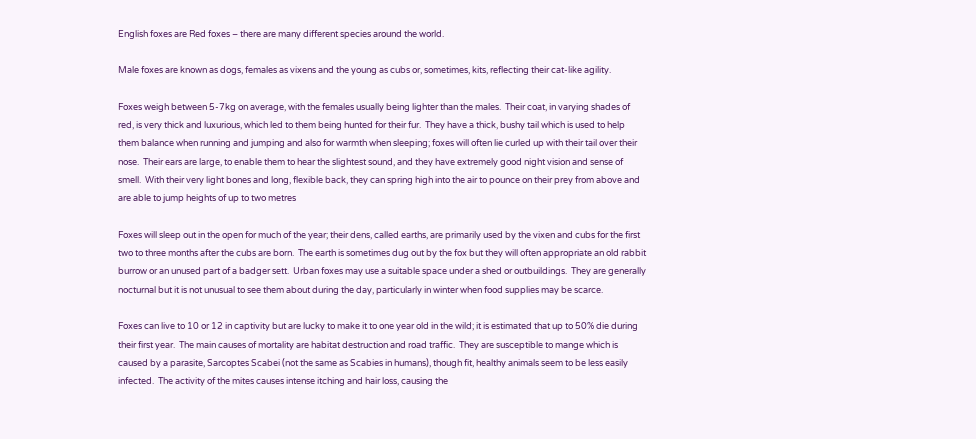English foxes are Red foxes – there are many different species around the world.

Male foxes are known as dogs, females as vixens and the young as cubs or, sometimes, kits, reflecting their cat-like agility.

Foxes weigh between 5-7kg on average, with the females usually being lighter than the males.  Their coat, in varying shades of red, is very thick and luxurious, which led to them being hunted for their fur.  They have a thick, bushy tail which is used to help them balance when running and jumping and also for warmth when sleeping; foxes will often lie curled up with their tail over their nose.  Their ears are large, to enable them to hear the slightest sound, and they have extremely good night vision and sense of smell.  With their very light bones and long, flexible back, they can spring high into the air to pounce on their prey from above and are able to jump heights of up to two metres

Foxes will sleep out in the open for much of the year; their dens, called earths, are primarily used by the vixen and cubs for the first two to three months after the cubs are born.  The earth is sometimes dug out by the fox but they will often appropriate an old rabbit burrow or an unused part of a badger sett.  Urban foxes may use a suitable space under a shed or outbuildings.  They are generally nocturnal but it is not unusual to see them about during the day, particularly in winter when food supplies may be scarce.

Foxes can live to 10 or 12 in captivity but are lucky to make it to one year old in the wild; it is estimated that up to 50% die during their first year.  The main causes of mortality are habitat destruction and road traffic.  They are susceptible to mange which is caused by a parasite, Sarcoptes Scabei (not the same as Scabies in humans), though fit, healthy animals seem to be less easily infected.  The activity of the mites causes intense itching and hair loss, causing the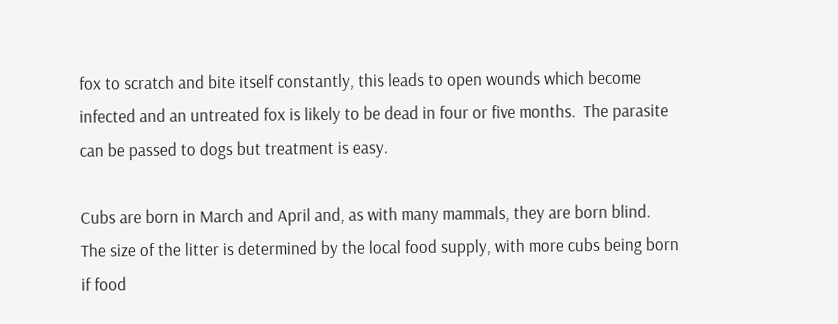fox to scratch and bite itself constantly, this leads to open wounds which become infected and an untreated fox is likely to be dead in four or five months.  The parasite can be passed to dogs but treatment is easy.

Cubs are born in March and April and, as with many mammals, they are born blind.  The size of the litter is determined by the local food supply, with more cubs being born if food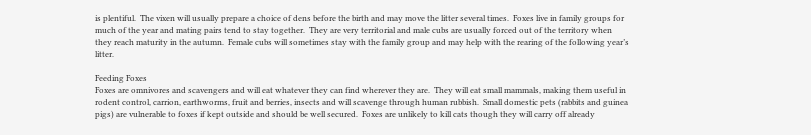is plentiful.  The vixen will usually prepare a choice of dens before the birth and may move the litter several times.  Foxes live in family groups for much of the year and mating pairs tend to stay together.  They are very territorial and male cubs are usually forced out of the territory when they reach maturity in the autumn.  Female cubs will sometimes stay with the family group and may help with the rearing of the following year’s litter.

Feeding Foxes
Foxes are omnivores and scavengers and will eat whatever they can find wherever they are.  They will eat small mammals, making them useful in rodent control, carrion, earthworms, fruit and berries, insects and will scavenge through human rubbish.  Small domestic pets (rabbits and guinea pigs) are vulnerable to foxes if kept outside and should be well secured.  Foxes are unlikely to kill cats though they will carry off already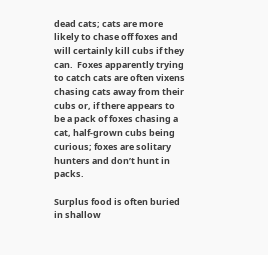dead cats; cats are more likely to chase off foxes and will certainly kill cubs if they can.  Foxes apparently trying to catch cats are often vixens chasing cats away from their cubs or, if there appears to be a pack of foxes chasing a cat, half-grown cubs being curious; foxes are solitary hunters and don’t hunt in packs.

Surplus food is often buried in shallow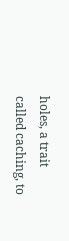holes, a trait called caching, to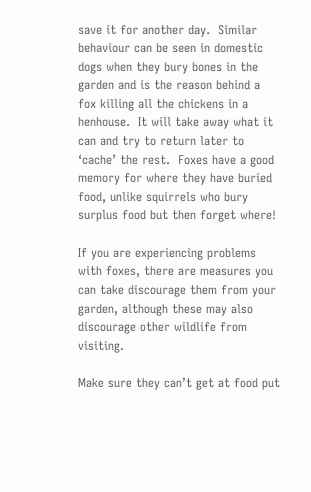save it for another day.  Similar behaviour can be seen in domestic dogs when they bury bones in the garden and is the reason behind a fox killing all the chickens in a henhouse.  It will take away what it can and try to return later to ‘cache’ the rest.  Foxes have a good memory for where they have buried food, unlike squirrels who bury surplus food but then forget where!

If you are experiencing problems with foxes, there are measures you can take discourage them from your garden, although these may also discourage other wildlife from visiting.

Make sure they can’t get at food put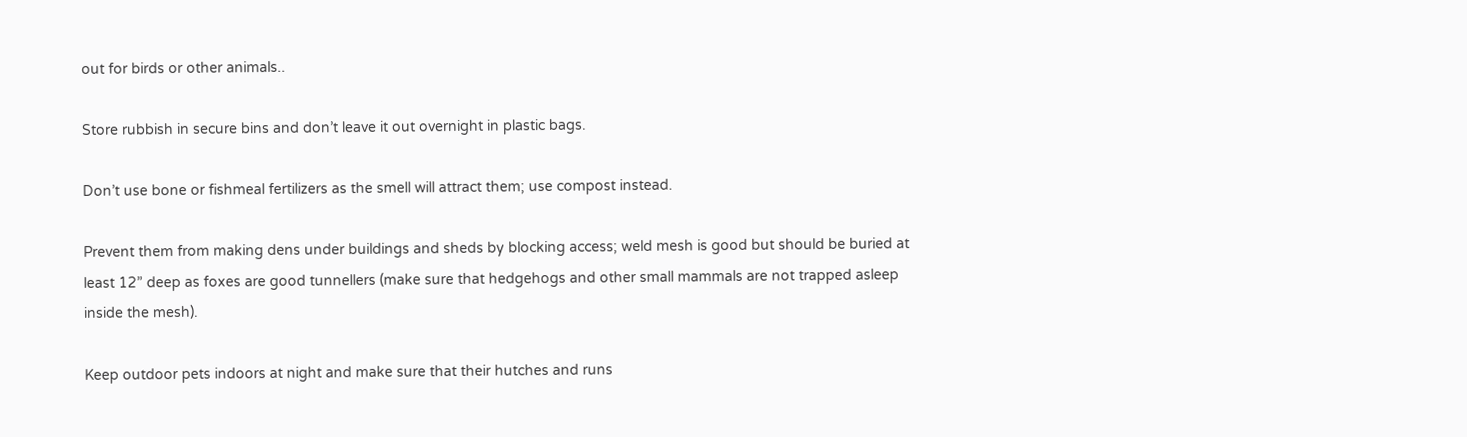out for birds or other animals..

Store rubbish in secure bins and don’t leave it out overnight in plastic bags.

Don’t use bone or fishmeal fertilizers as the smell will attract them; use compost instead.

Prevent them from making dens under buildings and sheds by blocking access; weld mesh is good but should be buried at least 12” deep as foxes are good tunnellers (make sure that hedgehogs and other small mammals are not trapped asleep inside the mesh).

Keep outdoor pets indoors at night and make sure that their hutches and runs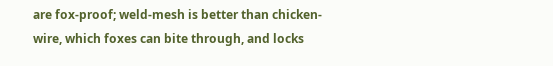are fox-proof; weld-mesh is better than chicken-wire, which foxes can bite through, and locks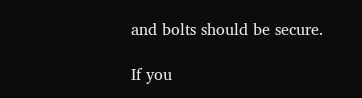and bolts should be secure.

If you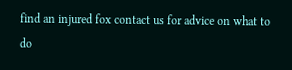find an injured fox contact us for advice on what to do